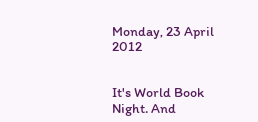Monday, 23 April 2012


It's World Book Night. And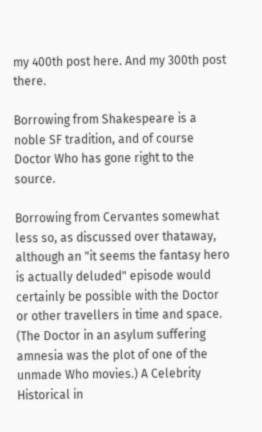my 400th post here. And my 300th post there.

Borrowing from Shakespeare is a noble SF tradition, and of course Doctor Who has gone right to the source.

Borrowing from Cervantes somewhat less so, as discussed over thataway, although an "it seems the fantasy hero is actually deluded" episode would certainly be possible with the Doctor or other travellers in time and space. (The Doctor in an asylum suffering amnesia was the plot of one of the unmade Who movies.) A Celebrity Historical in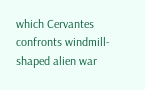which Cervantes confronts windmill-shaped alien war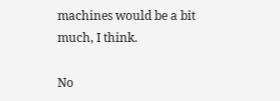machines would be a bit much, I think.

No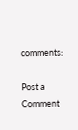comments:

Post a Comment